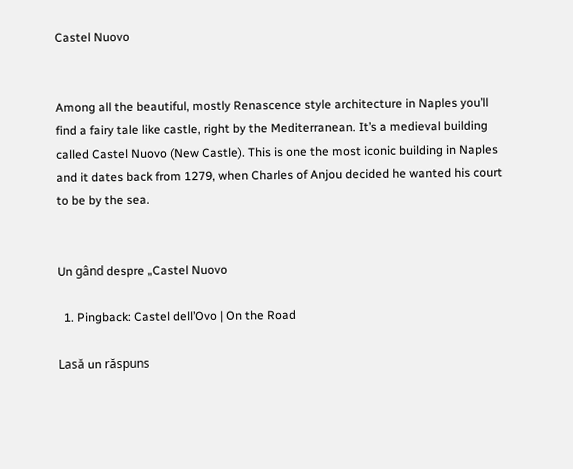Castel Nuovo


Among all the beautiful, mostly Renascence style architecture in Naples you’ll find a fairy tale like castle, right by the Mediterranean. It’s a medieval building called Castel Nuovo (New Castle). This is one the most iconic building in Naples and it dates back from 1279, when Charles of Anjou decided he wanted his court to be by the sea.


Un gând despre „Castel Nuovo

  1. Pingback: Castel dell’Ovo | On the Road

Lasă un răspuns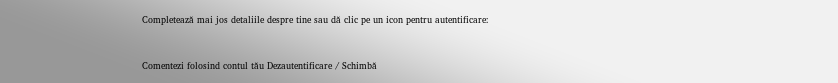Completează mai jos detaliile despre tine sau dă clic pe un icon pentru autentificare:


Comentezi folosind contul tău Dezautentificare / Schimbă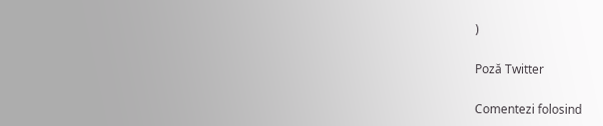)

Poză Twitter

Comentezi folosind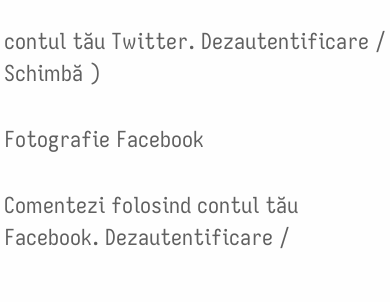contul tău Twitter. Dezautentificare / Schimbă )

Fotografie Facebook

Comentezi folosind contul tău Facebook. Dezautentificare /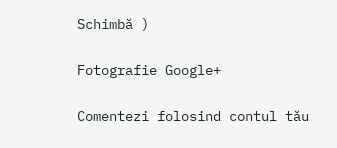Schimbă )

Fotografie Google+

Comentezi folosind contul tău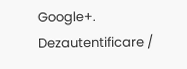Google+. Dezautentificare /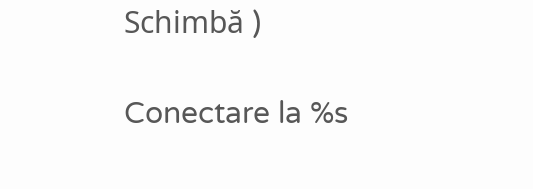Schimbă )

Conectare la %s